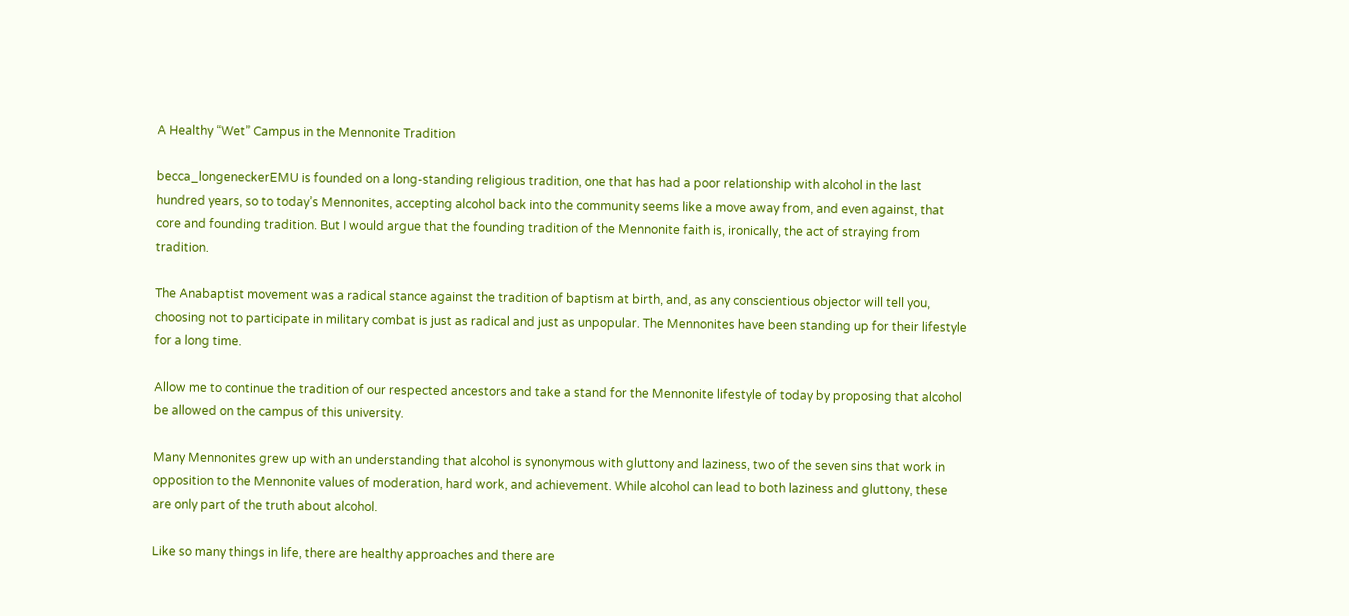A Healthy “Wet” Campus in the Mennonite Tradition

becca_longeneckerEMU is founded on a long-standing religious tradition, one that has had a poor relationship with alcohol in the last hundred years, so to today’s Mennonites, accepting alcohol back into the community seems like a move away from, and even against, that core and founding tradition. But I would argue that the founding tradition of the Mennonite faith is, ironically, the act of straying from tradition.

The Anabaptist movement was a radical stance against the tradition of baptism at birth, and, as any conscientious objector will tell you, choosing not to participate in military combat is just as radical and just as unpopular. The Mennonites have been standing up for their lifestyle for a long time.

Allow me to continue the tradition of our respected ancestors and take a stand for the Mennonite lifestyle of today by proposing that alcohol be allowed on the campus of this university.

Many Mennonites grew up with an understanding that alcohol is synonymous with gluttony and laziness, two of the seven sins that work in opposition to the Mennonite values of moderation, hard work, and achievement. While alcohol can lead to both laziness and gluttony, these are only part of the truth about alcohol.

Like so many things in life, there are healthy approaches and there are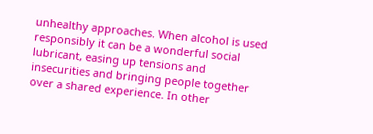unhealthy approaches. When alcohol is used responsibly it can be a wonderful social lubricant, easing up tensions and insecurities and bringing people together over a shared experience. In other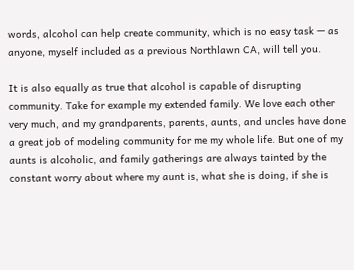words, alcohol can help create community, which is no easy task — as anyone, myself included as a previous Northlawn CA, will tell you.

It is also equally as true that alcohol is capable of disrupting community. Take for example my extended family. We love each other very much, and my grandparents, parents, aunts, and uncles have done a great job of modeling community for me my whole life. But one of my aunts is alcoholic, and family gatherings are always tainted by the constant worry about where my aunt is, what she is doing, if she is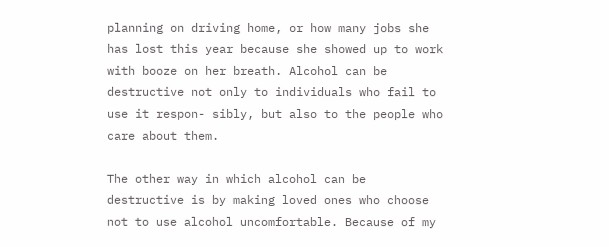planning on driving home, or how many jobs she has lost this year because she showed up to work with booze on her breath. Alcohol can be destructive not only to individuals who fail to use it respon- sibly, but also to the people who care about them.

The other way in which alcohol can be destructive is by making loved ones who choose not to use alcohol uncomfortable. Because of my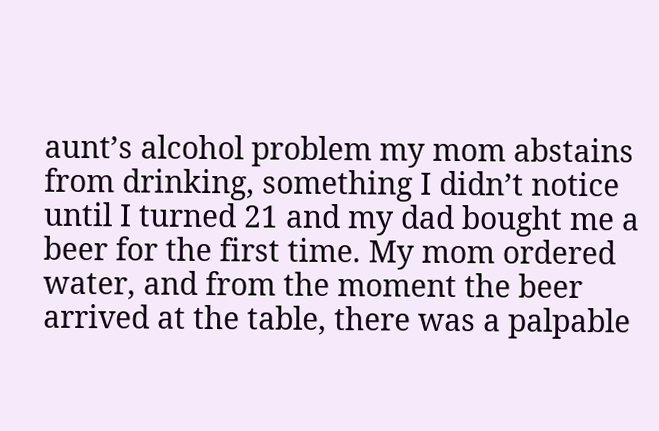aunt’s alcohol problem my mom abstains from drinking, something I didn’t notice until I turned 21 and my dad bought me a beer for the first time. My mom ordered water, and from the moment the beer arrived at the table, there was a palpable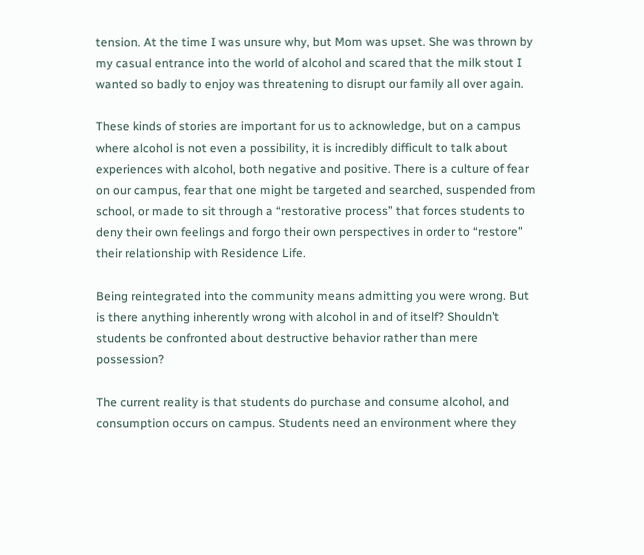tension. At the time I was unsure why, but Mom was upset. She was thrown by my casual entrance into the world of alcohol and scared that the milk stout I wanted so badly to enjoy was threatening to disrupt our family all over again.

These kinds of stories are important for us to acknowledge, but on a campus where alcohol is not even a possibility, it is incredibly difficult to talk about experiences with alcohol, both negative and positive. There is a culture of fear on our campus, fear that one might be targeted and searched, suspended from school, or made to sit through a “restorative process” that forces students to deny their own feelings and forgo their own perspectives in order to “restore” their relationship with Residence Life.

Being reintegrated into the community means admitting you were wrong. But is there anything inherently wrong with alcohol in and of itself? Shouldn’t students be confronted about destructive behavior rather than mere possession?

The current reality is that students do purchase and consume alcohol, and consumption occurs on campus. Students need an environment where they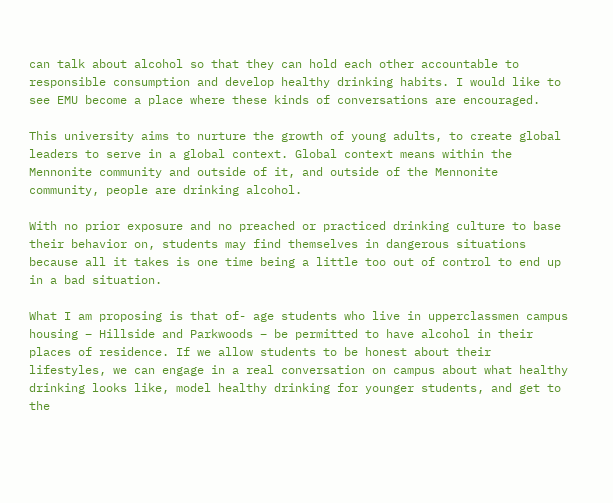can talk about alcohol so that they can hold each other accountable to responsible consumption and develop healthy drinking habits. I would like to see EMU become a place where these kinds of conversations are encouraged.

This university aims to nurture the growth of young adults, to create global leaders to serve in a global context. Global context means within the Mennonite community and outside of it, and outside of the Mennonite community, people are drinking alcohol.

With no prior exposure and no preached or practiced drinking culture to base their behavior on, students may find themselves in dangerous situations because all it takes is one time being a little too out of control to end up in a bad situation.

What I am proposing is that of- age students who live in upperclassmen campus housing – Hillside and Parkwoods – be permitted to have alcohol in their places of residence. If we allow students to be honest about their lifestyles, we can engage in a real conversation on campus about what healthy drinking looks like, model healthy drinking for younger students, and get to the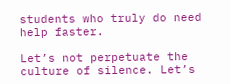students who truly do need help faster.

Let’s not perpetuate the culture of silence. Let’s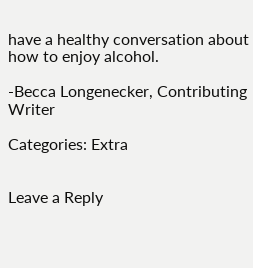have a healthy conversation about how to enjoy alcohol.

-Becca Longenecker, Contributing Writer

Categories: Extra


Leave a Reply